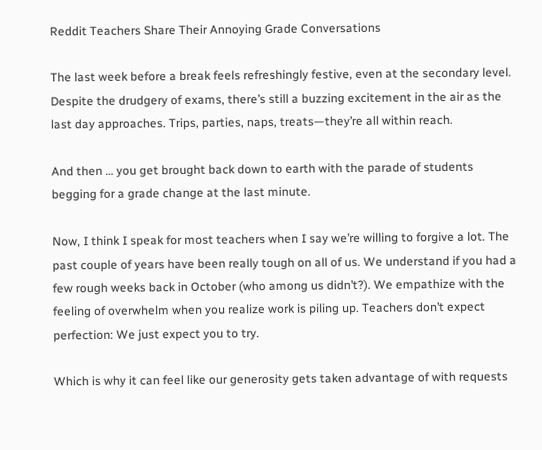Reddit Teachers Share Their Annoying Grade Conversations

The last week before a break feels refreshingly festive, even at the secondary level. Despite the drudgery of exams, there’s still a buzzing excitement in the air as the last day approaches. Trips, parties, naps, treats—they’re all within reach.

And then … you get brought back down to earth with the parade of students begging for a grade change at the last minute.

Now, I think I speak for most teachers when I say we’re willing to forgive a lot. The past couple of years have been really tough on all of us. We understand if you had a few rough weeks back in October (who among us didn’t?). We empathize with the feeling of overwhelm when you realize work is piling up. Teachers don’t expect perfection: We just expect you to try.

Which is why it can feel like our generosity gets taken advantage of with requests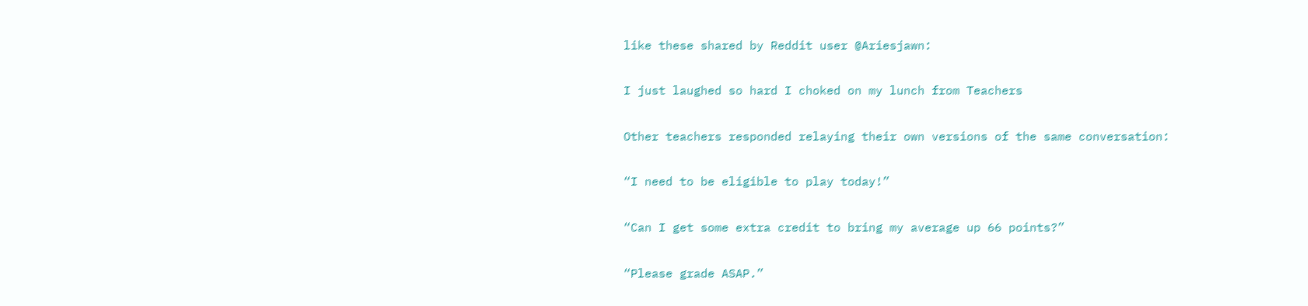like these shared by Reddit user @Ariesjawn:

I just laughed so hard I choked on my lunch from Teachers

Other teachers responded relaying their own versions of the same conversation:

“I need to be eligible to play today!”

“Can I get some extra credit to bring my average up 66 points?”

“Please grade ASAP.”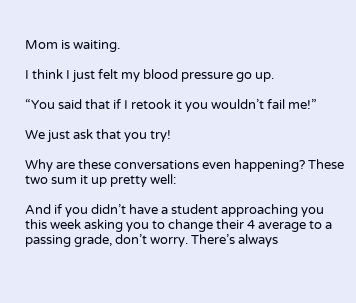Mom is waiting.

I think I just felt my blood pressure go up.

“You said that if I retook it you wouldn’t fail me!”

We just ask that you try!

Why are these conversations even happening? These two sum it up pretty well:

And if you didn’t have a student approaching you this week asking you to change their 4 average to a passing grade, don’t worry. There’s always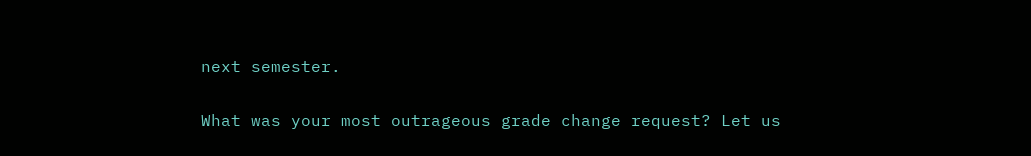next semester.

What was your most outrageous grade change request? Let us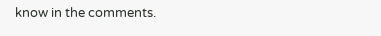know in the comments.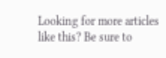Looking for more articles like this? Be sure to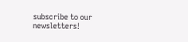subscribe to our newsletters!